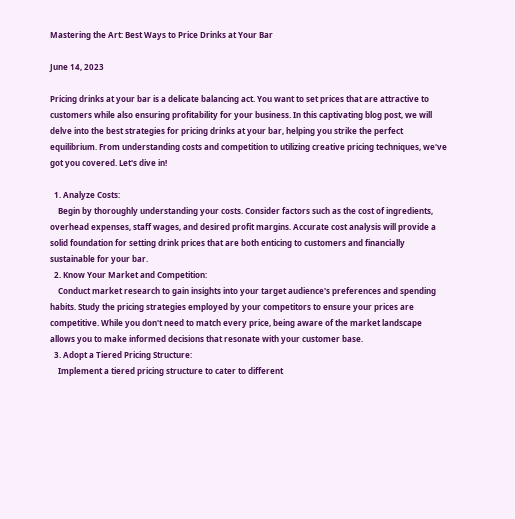Mastering the Art: Best Ways to Price Drinks at Your Bar

June 14, 2023

Pricing drinks at your bar is a delicate balancing act. You want to set prices that are attractive to customers while also ensuring profitability for your business. In this captivating blog post, we will delve into the best strategies for pricing drinks at your bar, helping you strike the perfect equilibrium. From understanding costs and competition to utilizing creative pricing techniques, we've got you covered. Let's dive in!

  1. Analyze Costs:
    Begin by thoroughly understanding your costs. Consider factors such as the cost of ingredients, overhead expenses, staff wages, and desired profit margins. Accurate cost analysis will provide a solid foundation for setting drink prices that are both enticing to customers and financially sustainable for your bar.
  2. Know Your Market and Competition:
    Conduct market research to gain insights into your target audience's preferences and spending habits. Study the pricing strategies employed by your competitors to ensure your prices are competitive. While you don't need to match every price, being aware of the market landscape allows you to make informed decisions that resonate with your customer base.
  3. Adopt a Tiered Pricing Structure:
    Implement a tiered pricing structure to cater to different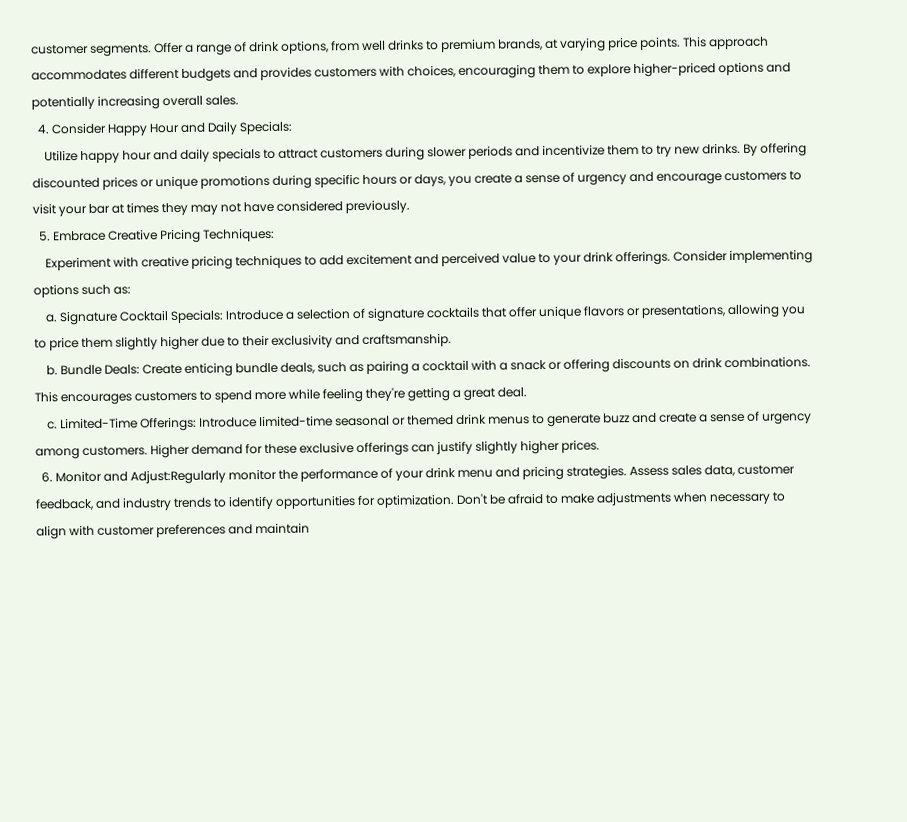customer segments. Offer a range of drink options, from well drinks to premium brands, at varying price points. This approach accommodates different budgets and provides customers with choices, encouraging them to explore higher-priced options and potentially increasing overall sales.
  4. Consider Happy Hour and Daily Specials:
    Utilize happy hour and daily specials to attract customers during slower periods and incentivize them to try new drinks. By offering discounted prices or unique promotions during specific hours or days, you create a sense of urgency and encourage customers to visit your bar at times they may not have considered previously.
  5. Embrace Creative Pricing Techniques:
    Experiment with creative pricing techniques to add excitement and perceived value to your drink offerings. Consider implementing options such as:
    a. Signature Cocktail Specials: Introduce a selection of signature cocktails that offer unique flavors or presentations, allowing you to price them slightly higher due to their exclusivity and craftsmanship.
    b. Bundle Deals: Create enticing bundle deals, such as pairing a cocktail with a snack or offering discounts on drink combinations. This encourages customers to spend more while feeling they're getting a great deal.
    c. Limited-Time Offerings: Introduce limited-time seasonal or themed drink menus to generate buzz and create a sense of urgency among customers. Higher demand for these exclusive offerings can justify slightly higher prices.
  6. Monitor and Adjust:Regularly monitor the performance of your drink menu and pricing strategies. Assess sales data, customer feedback, and industry trends to identify opportunities for optimization. Don't be afraid to make adjustments when necessary to align with customer preferences and maintain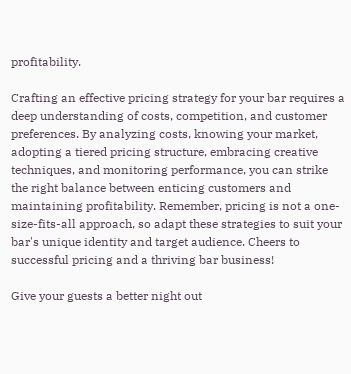profitability.

Crafting an effective pricing strategy for your bar requires a deep understanding of costs, competition, and customer preferences. By analyzing costs, knowing your market, adopting a tiered pricing structure, embracing creative techniques, and monitoring performance, you can strike the right balance between enticing customers and maintaining profitability. Remember, pricing is not a one-size-fits-all approach, so adapt these strategies to suit your bar's unique identity and target audience. Cheers to successful pricing and a thriving bar business!

Give your guests a better night out